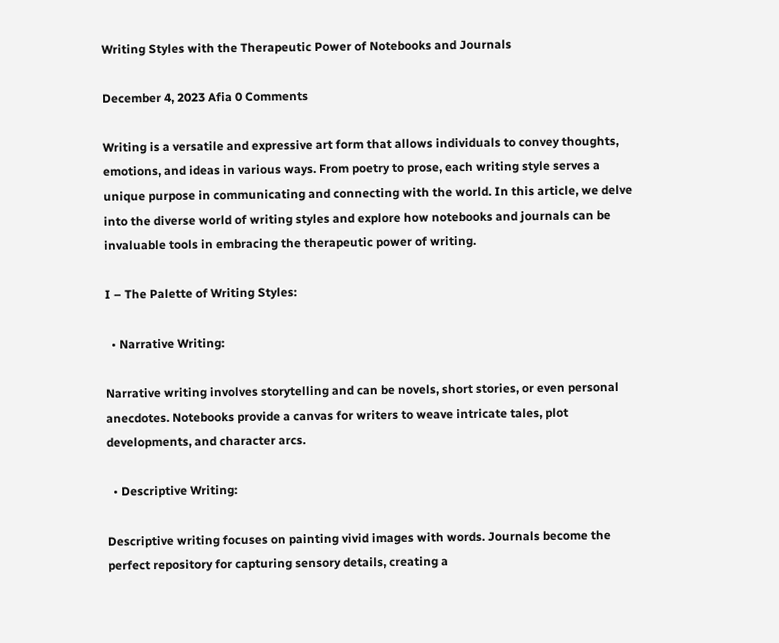Writing Styles with the Therapeutic Power of Notebooks and Journals

December 4, 2023 Afia 0 Comments

Writing is a versatile and expressive art form that allows individuals to convey thoughts, emotions, and ideas in various ways. From poetry to prose, each writing style serves a unique purpose in communicating and connecting with the world. In this article, we delve into the diverse world of writing styles and explore how notebooks and journals can be invaluable tools in embracing the therapeutic power of writing.

I – The Palette of Writing Styles:

  • Narrative Writing:

Narrative writing involves storytelling and can be novels, short stories, or even personal anecdotes. Notebooks provide a canvas for writers to weave intricate tales, plot developments, and character arcs.

  • Descriptive Writing:

Descriptive writing focuses on painting vivid images with words. Journals become the perfect repository for capturing sensory details, creating a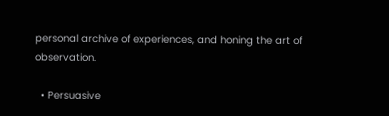personal archive of experiences, and honing the art of observation.

  • Persuasive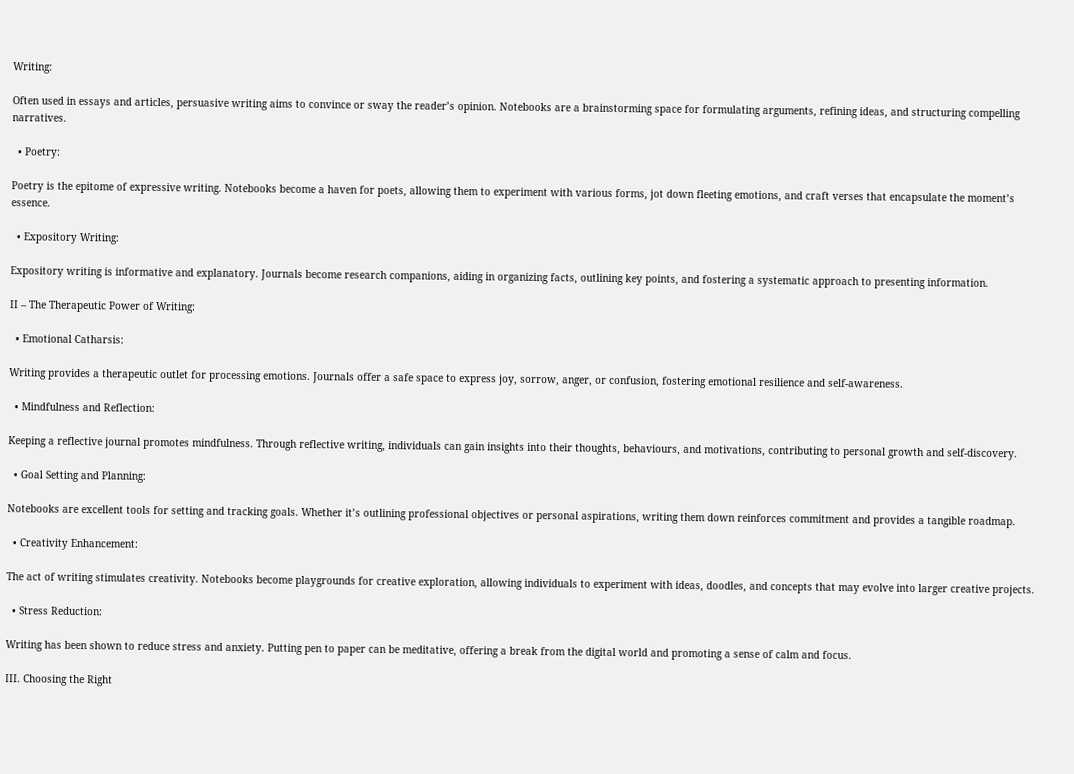Writing:

Often used in essays and articles, persuasive writing aims to convince or sway the reader’s opinion. Notebooks are a brainstorming space for formulating arguments, refining ideas, and structuring compelling narratives.

  • Poetry:

Poetry is the epitome of expressive writing. Notebooks become a haven for poets, allowing them to experiment with various forms, jot down fleeting emotions, and craft verses that encapsulate the moment’s essence.

  • Expository Writing:

Expository writing is informative and explanatory. Journals become research companions, aiding in organizing facts, outlining key points, and fostering a systematic approach to presenting information.

II – The Therapeutic Power of Writing:

  • Emotional Catharsis:

Writing provides a therapeutic outlet for processing emotions. Journals offer a safe space to express joy, sorrow, anger, or confusion, fostering emotional resilience and self-awareness.

  • Mindfulness and Reflection:

Keeping a reflective journal promotes mindfulness. Through reflective writing, individuals can gain insights into their thoughts, behaviours, and motivations, contributing to personal growth and self-discovery.

  • Goal Setting and Planning:

Notebooks are excellent tools for setting and tracking goals. Whether it’s outlining professional objectives or personal aspirations, writing them down reinforces commitment and provides a tangible roadmap.

  • Creativity Enhancement:

The act of writing stimulates creativity. Notebooks become playgrounds for creative exploration, allowing individuals to experiment with ideas, doodles, and concepts that may evolve into larger creative projects.

  • Stress Reduction:

Writing has been shown to reduce stress and anxiety. Putting pen to paper can be meditative, offering a break from the digital world and promoting a sense of calm and focus.

III. Choosing the Right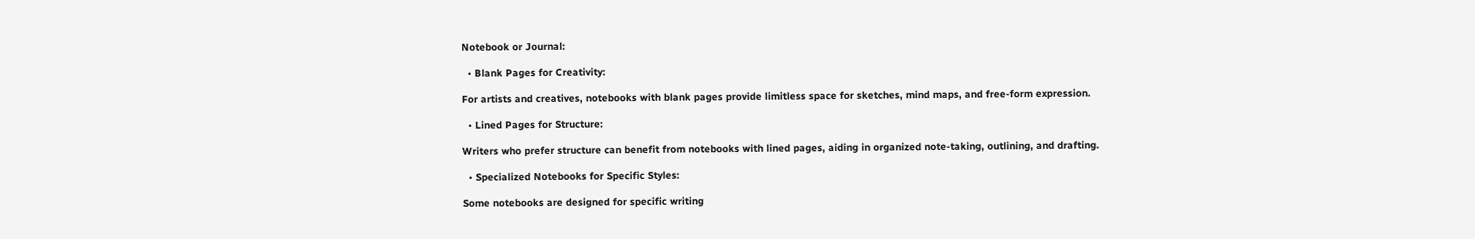Notebook or Journal:

  • Blank Pages for Creativity:

For artists and creatives, notebooks with blank pages provide limitless space for sketches, mind maps, and free-form expression.

  • Lined Pages for Structure:

Writers who prefer structure can benefit from notebooks with lined pages, aiding in organized note-taking, outlining, and drafting.

  • Specialized Notebooks for Specific Styles:

Some notebooks are designed for specific writing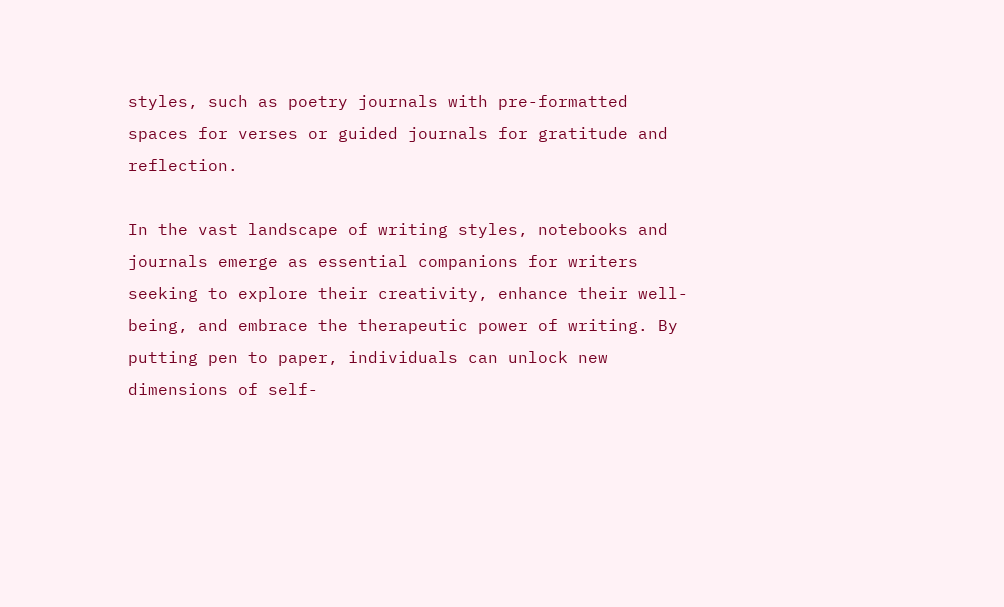styles, such as poetry journals with pre-formatted spaces for verses or guided journals for gratitude and reflection.

In the vast landscape of writing styles, notebooks and journals emerge as essential companions for writers seeking to explore their creativity, enhance their well-being, and embrace the therapeutic power of writing. By putting pen to paper, individuals can unlock new dimensions of self-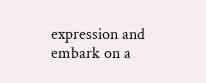expression and embark on a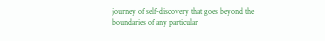journey of self-discovery that goes beyond the boundaries of any particular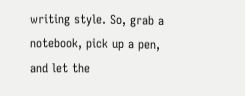writing style. So, grab a notebook, pick up a pen, and let the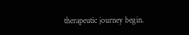therapeutic journey begin.